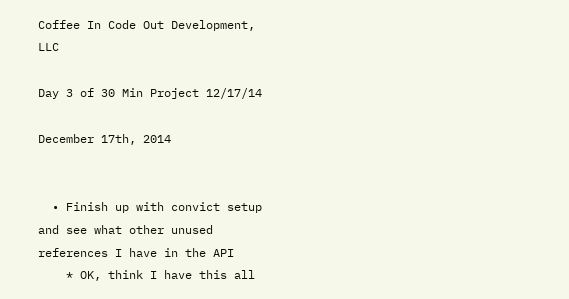Coffee In Code Out Development, LLC

Day 3 of 30 Min Project 12/17/14

December 17th, 2014


  • Finish up with convict setup and see what other unused references I have in the API
    * OK, think I have this all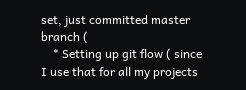set, just committed master branch (
    * Setting up git flow ( since I use that for all my projects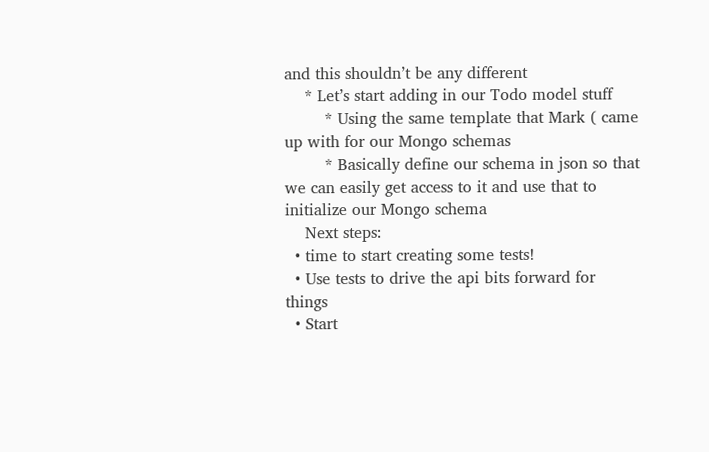and this shouldn’t be any different
    * Let’s start adding in our Todo model stuff
        * Using the same template that Mark ( came up with for our Mongo schemas
        * Basically define our schema in json so that we can easily get access to it and use that to initialize our Mongo schema
    Next steps:
  • time to start creating some tests!
  • Use tests to drive the api bits forward for things
  • Start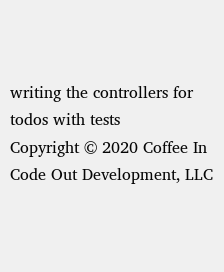writing the controllers for todos with tests
Copyright © 2020 Coffee In Code Out Development, LLC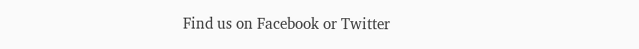Find us on Facebook or Twitter